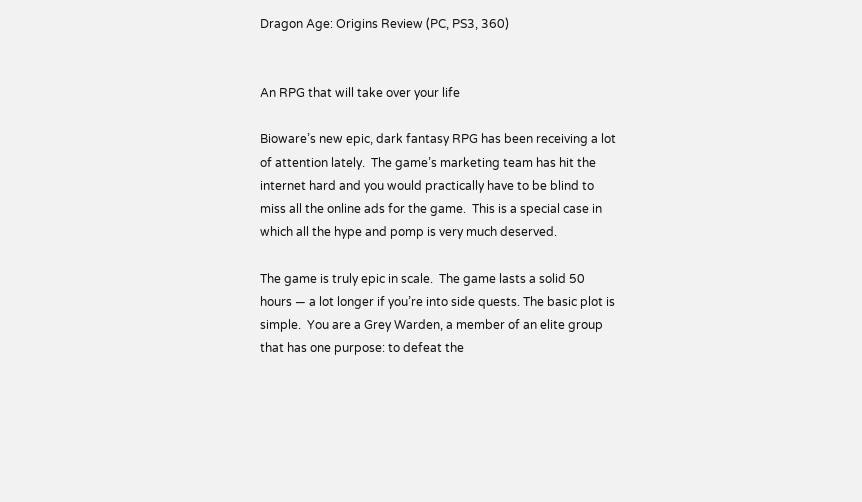Dragon Age: Origins Review (PC, PS3, 360)


An RPG that will take over your life

Bioware’s new epic, dark fantasy RPG has been receiving a lot of attention lately.  The game’s marketing team has hit the internet hard and you would practically have to be blind to miss all the online ads for the game.  This is a special case in which all the hype and pomp is very much deserved.

The game is truly epic in scale.  The game lasts a solid 50 hours — a lot longer if you’re into side quests. The basic plot is simple.  You are a Grey Warden, a member of an elite group that has one purpose: to defeat the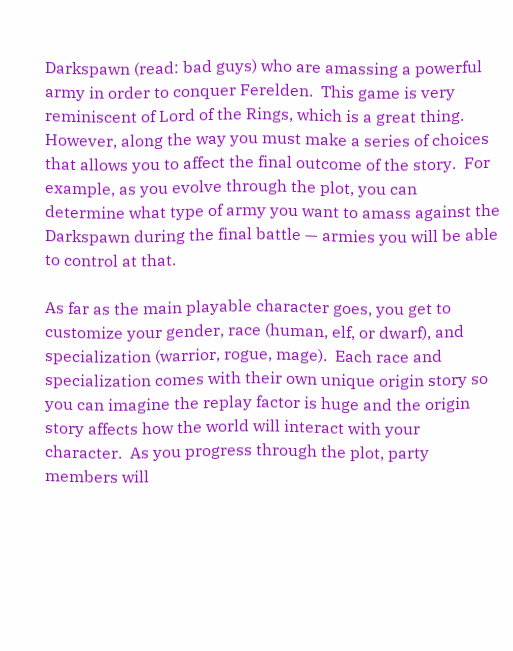Darkspawn (read: bad guys) who are amassing a powerful army in order to conquer Ferelden.  This game is very reminiscent of Lord of the Rings, which is a great thing.  However, along the way you must make a series of choices that allows you to affect the final outcome of the story.  For example, as you evolve through the plot, you can determine what type of army you want to amass against the Darkspawn during the final battle — armies you will be able to control at that.

As far as the main playable character goes, you get to customize your gender, race (human, elf, or dwarf), and specialization (warrior, rogue, mage).  Each race and specialization comes with their own unique origin story so you can imagine the replay factor is huge and the origin story affects how the world will interact with your character.  As you progress through the plot, party members will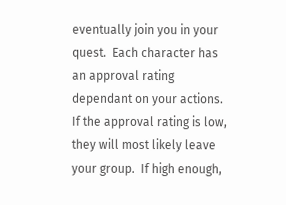eventually join you in your quest.  Each character has an approval rating dependant on your actions.  If the approval rating is low, they will most likely leave your group.  If high enough,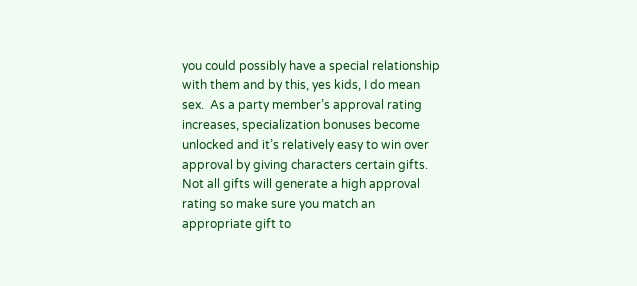you could possibly have a special relationship with them and by this, yes kids, I do mean sex.  As a party member’s approval rating increases, specialization bonuses become unlocked and it’s relatively easy to win over approval by giving characters certain gifts.  Not all gifts will generate a high approval rating so make sure you match an appropriate gift to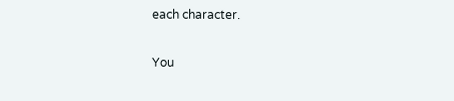each character.

You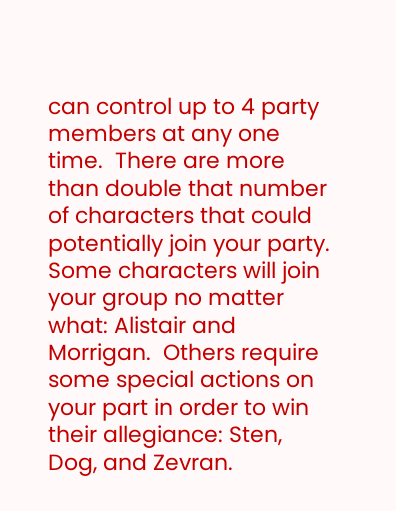can control up to 4 party members at any one time.  There are more than double that number of characters that could potentially join your party.  Some characters will join your group no matter what: Alistair and Morrigan.  Others require some special actions on your part in order to win their allegiance: Sten, Dog, and Zevran.